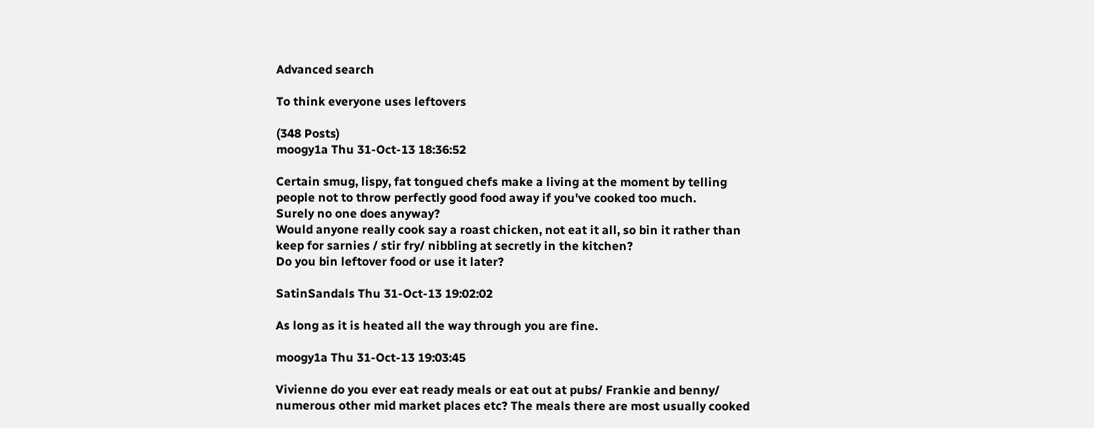Advanced search

To think everyone uses leftovers

(348 Posts)
moogy1a Thu 31-Oct-13 18:36:52

Certain smug, lispy, fat tongued chefs make a living at the moment by telling people not to throw perfectly good food away if you've cooked too much.
Surely no one does anyway?
Would anyone really cook say a roast chicken, not eat it all, so bin it rather than keep for sarnies / stir fry/ nibbling at secretly in the kitchen?
Do you bin leftover food or use it later?

SatinSandals Thu 31-Oct-13 19:02:02

As long as it is heated all the way through you are fine.

moogy1a Thu 31-Oct-13 19:03:45

Vivienne do you ever eat ready meals or eat out at pubs/ Frankie and benny/ numerous other mid market places etc? The meals there are most usually cooked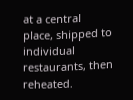at a central place, shipped to individual restaurants, then reheated.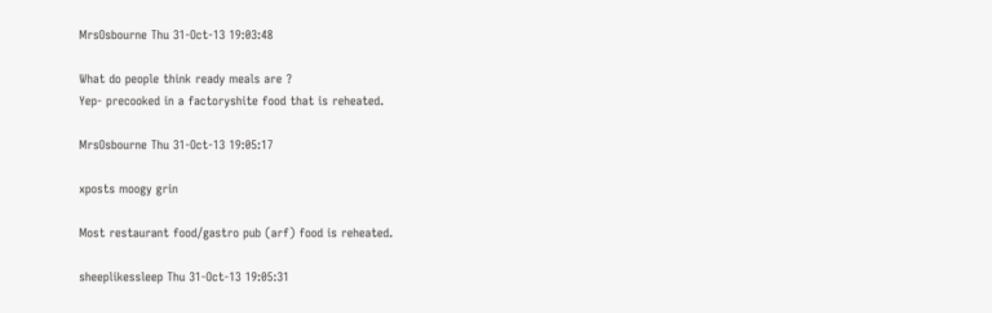MrsOsbourne Thu 31-Oct-13 19:03:48

What do people think ready meals are ?
Yep- precooked in a factoryshite food that is reheated.

MrsOsbourne Thu 31-Oct-13 19:05:17

xposts moogy grin

Most restaurant food/gastro pub (arf) food is reheated.

sheeplikessleep Thu 31-Oct-13 19:05:31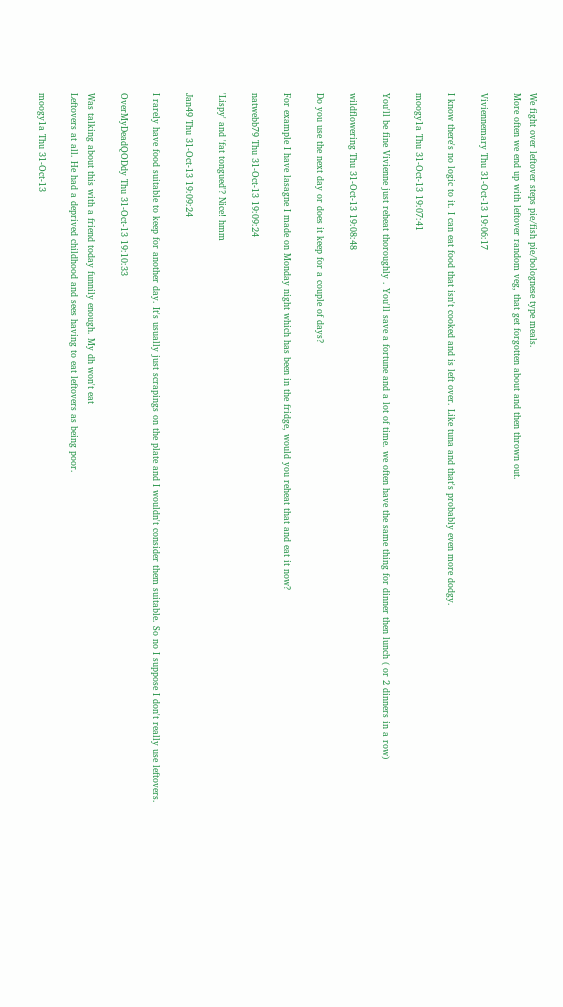We fight over leftover steps pie/fish pie/bolognese type meals.
More often we end up with leftover random veg, that get forgotten about and then thrown out.

Viviennemary Thu 31-Oct-13 19:06:17

I know there's no logic to it. I can eat food that isn't cooked and is left over. Like tuna and that's probably even more dodgy.

moogy1a Thu 31-Oct-13 19:07:41

You'll be fine Vivienne just reheat thoroughly . You'll save a fortune and a lot of time. we often have the same thing for dinner then lunch ( or 2 dinners in a row)

wildflowering Thu 31-Oct-13 19:08:48

Do you use the next day or does it keep for a couple of days?

For example I have lasagne I made on Monday night which has been in the fridge, would you reheat that and eat it now?

natwebb79 Thu 31-Oct-13 19:09:24

'Lispy' and 'fat tongued'? Nice! hmm

Jan49 Thu 31-Oct-13 19:09:24

I rarely have food suitable to keep for another day. It's usually just scrapings on the plate and I wouldn't consider them suitable. So no I suppose I don't really use leftovers.

OverMyDeadQODdy Thu 31-Oct-13 19:10:33

Was talking about this with a friend today funnily enough. My dh won't eat
Leftovers at all. He had a deprived childhood and sees having to eat leftovers as being poor.

moogy1a Thu 31-Oct-13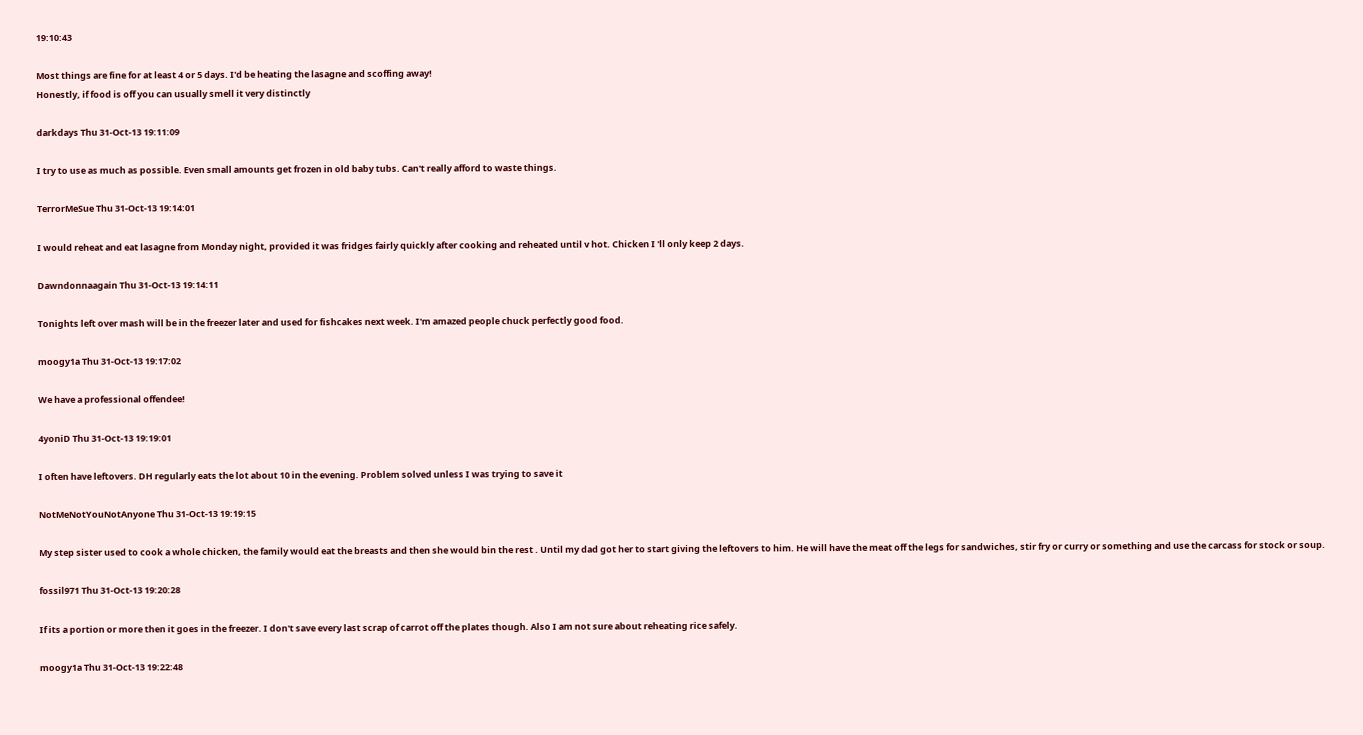19:10:43

Most things are fine for at least 4 or 5 days. I'd be heating the lasagne and scoffing away!
Honestly, if food is off you can usually smell it very distinctly

darkdays Thu 31-Oct-13 19:11:09

I try to use as much as possible. Even small amounts get frozen in old baby tubs. Can't really afford to waste things.

TerrorMeSue Thu 31-Oct-13 19:14:01

I would reheat and eat lasagne from Monday night, provided it was fridges fairly quickly after cooking and reheated until v hot. Chicken I 'll only keep 2 days.

Dawndonnaagain Thu 31-Oct-13 19:14:11

Tonights left over mash will be in the freezer later and used for fishcakes next week. I'm amazed people chuck perfectly good food.

moogy1a Thu 31-Oct-13 19:17:02

We have a professional offendee!

4yoniD Thu 31-Oct-13 19:19:01

I often have leftovers. DH regularly eats the lot about 10 in the evening. Problem solved unless I was trying to save it

NotMeNotYouNotAnyone Thu 31-Oct-13 19:19:15

My step sister used to cook a whole chicken, the family would eat the breasts and then she would bin the rest . Until my dad got her to start giving the leftovers to him. He will have the meat off the legs for sandwiches, stir fry or curry or something and use the carcass for stock or soup.

fossil971 Thu 31-Oct-13 19:20:28

If its a portion or more then it goes in the freezer. I don't save every last scrap of carrot off the plates though. Also I am not sure about reheating rice safely.

moogy1a Thu 31-Oct-13 19:22:48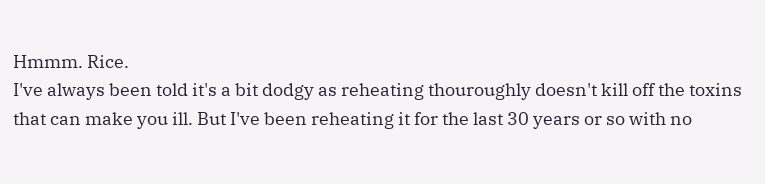Hmmm. Rice.
I've always been told it's a bit dodgy as reheating thouroughly doesn't kill off the toxins that can make you ill. But I've been reheating it for the last 30 years or so with no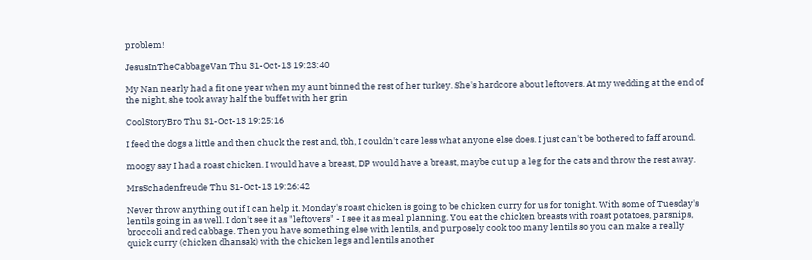problem!

JesusInTheCabbageVan Thu 31-Oct-13 19:23:40

My Nan nearly had a fit one year when my aunt binned the rest of her turkey. She's hardcore about leftovers. At my wedding at the end of the night, she took away half the buffet with her grin

CoolStoryBro Thu 31-Oct-13 19:25:16

I feed the dogs a little and then chuck the rest and, tbh, I couldn't care less what anyone else does. I just can't be bothered to faff around.

moogy say I had a roast chicken. I would have a breast, DP would have a breast, maybe cut up a leg for the cats and throw the rest away.

MrsSchadenfreude Thu 31-Oct-13 19:26:42

Never throw anything out if I can help it. Monday's roast chicken is going to be chicken curry for us for tonight. With some of Tuesday's lentils going in as well. I don't see it as "leftovers" - I see it as meal planning. You eat the chicken breasts with roast potatoes, parsnips, broccoli and red cabbage. Then you have something else with lentils, and purposely cook too many lentils so you can make a really quick curry (chicken dhansak) with the chicken legs and lentils another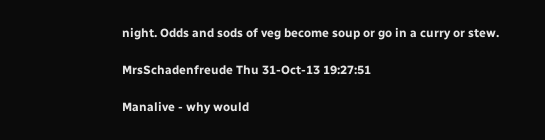night. Odds and sods of veg become soup or go in a curry or stew.

MrsSchadenfreude Thu 31-Oct-13 19:27:51

Manalive - why would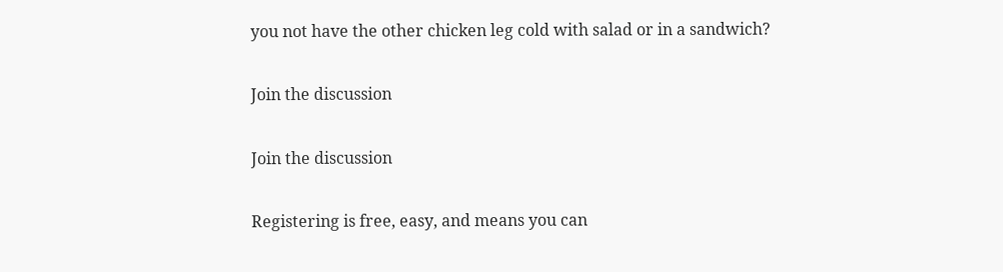you not have the other chicken leg cold with salad or in a sandwich?

Join the discussion

Join the discussion

Registering is free, easy, and means you can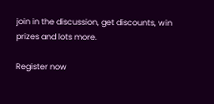join in the discussion, get discounts, win prizes and lots more.

Register now